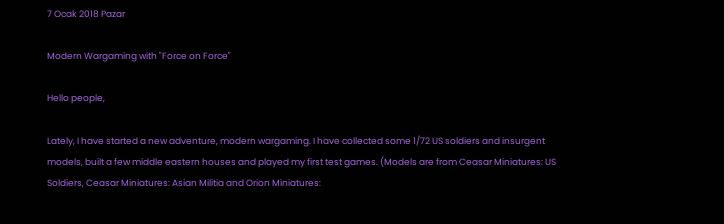7 Ocak 2018 Pazar

Modern Wargaming with "Force on Force"

Hello people,

Lately, I have started a new adventure, modern wargaming. I have collected some 1/72 US soldiers and insurgent models, built a few middle eastern houses and played my first test games. (Models are from Ceasar Miniatures: US Soldiers, Ceasar Miniatures: Asian Militia and Orion Miniatures: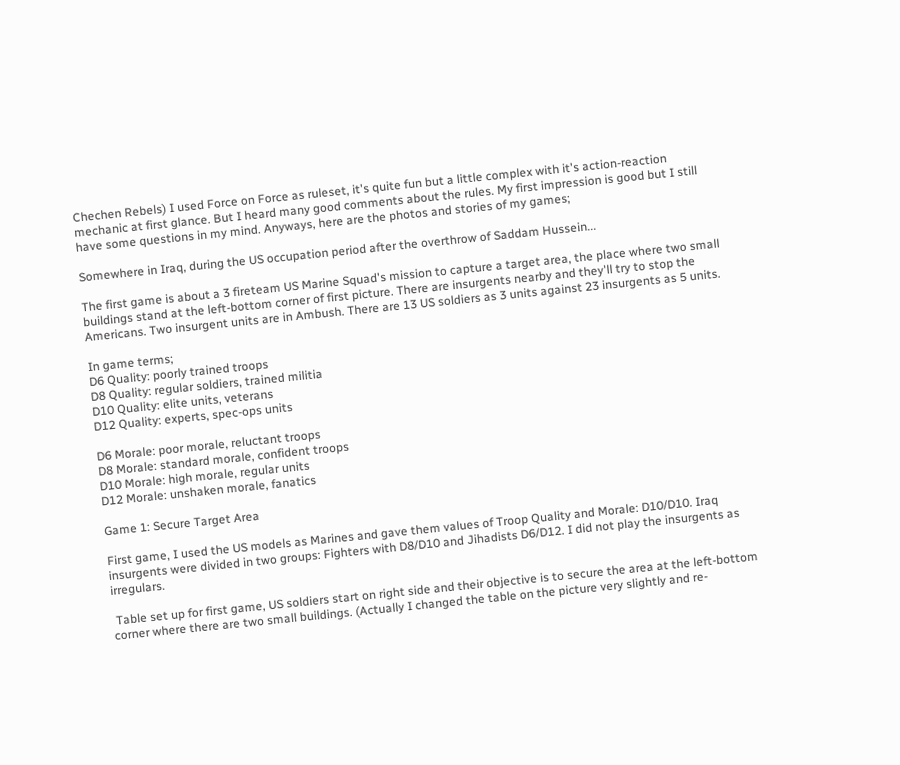Chechen Rebels) I used Force on Force as ruleset, it's quite fun but a little complex with it's action-reaction mechanic at first glance. But I heard many good comments about the rules. My first impression is good but I still have some questions in my mind. Anyways, here are the photos and stories of my games;

Somewhere in Iraq, during the US occupation period after the overthrow of Saddam Hussein...

The first game is about a 3 fireteam US Marine Squad's mission to capture a target area, the place where two small buildings stand at the left-bottom corner of first picture. There are insurgents nearby and they'll try to stop the Americans. Two insurgent units are in Ambush. There are 13 US soldiers as 3 units against 23 insurgents as 5 units.

In game terms;
D6 Quality: poorly trained troops
D8 Quality: regular soldiers, trained militia
D10 Quality: elite units, veterans
D12 Quality: experts, spec-ops units

D6 Morale: poor morale, reluctant troops
D8 Morale: standard morale, confident troops
D10 Morale: high morale, regular units
D12 Morale: unshaken morale, fanatics

Game 1: Secure Target Area

First game, I used the US models as Marines and gave them values of Troop Quality and Morale: D10/D10. Iraq insurgents were divided in two groups: Fighters with D8/D10 and Jihadists D6/D12. I did not play the insurgents as irregulars.

 Table set up for first game, US soldiers start on right side and their objective is to secure the area at the left-bottom corner where there are two small buildings. (Actually I changed the table on the picture very slightly and re-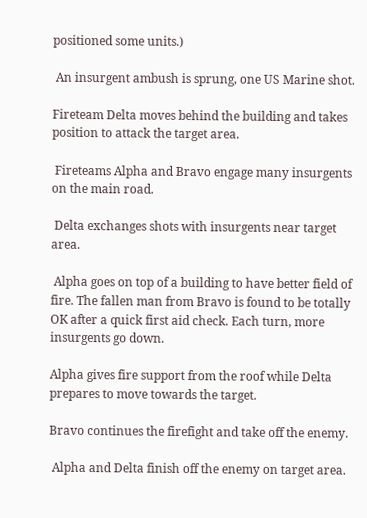positioned some units.)

 An insurgent ambush is sprung, one US Marine shot.

Fireteam Delta moves behind the building and takes position to attack the target area.

 Fireteams Alpha and Bravo engage many insurgents on the main road.

 Delta exchanges shots with insurgents near target area.

 Alpha goes on top of a building to have better field of fire. The fallen man from Bravo is found to be totally OK after a quick first aid check. Each turn, more insurgents go down.

Alpha gives fire support from the roof while Delta prepares to move towards the target.

Bravo continues the firefight and take off the enemy.

 Alpha and Delta finish off the enemy on target area.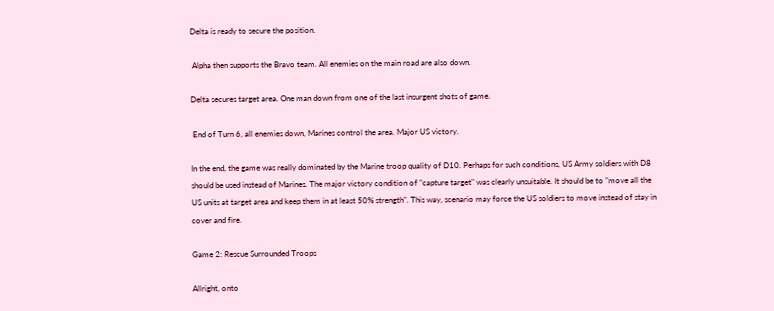Delta is ready to secure the position.

 Alpha then supports the Bravo team. All enemies on the main road are also down.

Delta secures target area. One man down from one of the last insurgent shots of game.

 End of Turn 6, all enemies down, Marines control the area. Major US victory.

In the end, the game was really dominated by the Marine troop quality of D10. Perhaps for such conditions, US Army soldiers with D8 should be used instead of Marines. The major victory condition of "capture target" was clearly unsuitable. It should be to "move all the US units at target area and keep them in at least 50% strength". This way, scenario may force the US soldiers to move instead of stay in cover and fire.

Game 2: Rescue Surrounded Troops

Allright, onto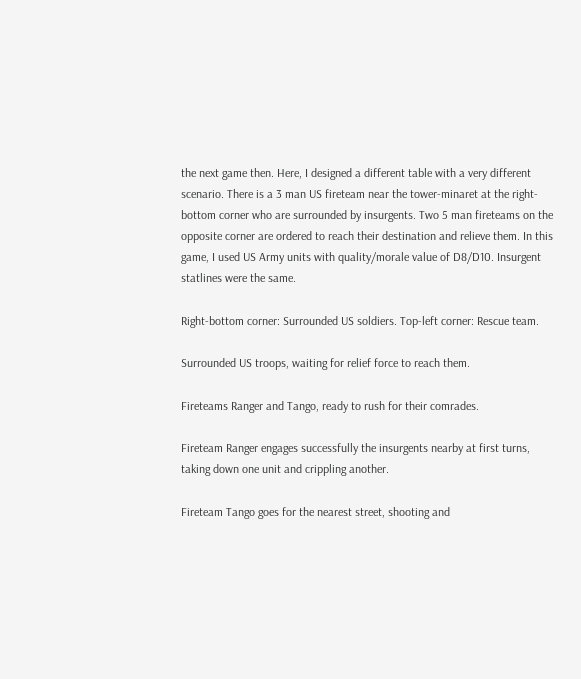the next game then. Here, I designed a different table with a very different scenario. There is a 3 man US fireteam near the tower-minaret at the right-bottom corner who are surrounded by insurgents. Two 5 man fireteams on the opposite corner are ordered to reach their destination and relieve them. In this game, I used US Army units with quality/morale value of D8/D10. Insurgent statlines were the same.

Right-bottom corner: Surrounded US soldiers. Top-left corner: Rescue team.

Surrounded US troops, waiting for relief force to reach them.

Fireteams Ranger and Tango, ready to rush for their comrades.

Fireteam Ranger engages successfully the insurgents nearby at first turns, taking down one unit and crippling another.

Fireteam Tango goes for the nearest street, shooting and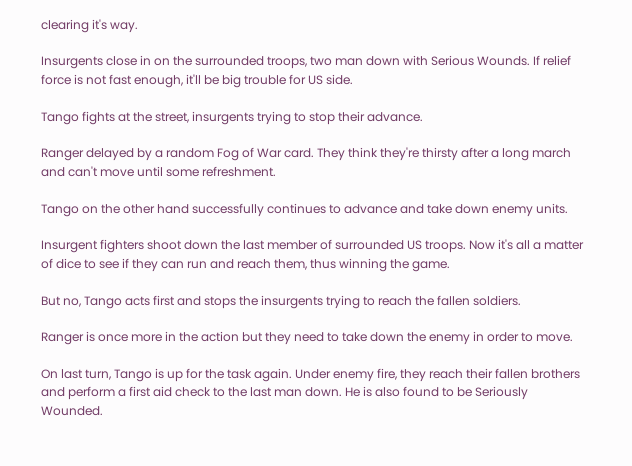clearing it's way.

Insurgents close in on the surrounded troops, two man down with Serious Wounds. If relief force is not fast enough, it'll be big trouble for US side.

Tango fights at the street, insurgents trying to stop their advance.

Ranger delayed by a random Fog of War card. They think they're thirsty after a long march and can't move until some refreshment.

Tango on the other hand successfully continues to advance and take down enemy units.

Insurgent fighters shoot down the last member of surrounded US troops. Now it's all a matter of dice to see if they can run and reach them, thus winning the game.

But no, Tango acts first and stops the insurgents trying to reach the fallen soldiers.

Ranger is once more in the action but they need to take down the enemy in order to move.

On last turn, Tango is up for the task again. Under enemy fire, they reach their fallen brothers and perform a first aid check to the last man down. He is also found to be Seriously Wounded.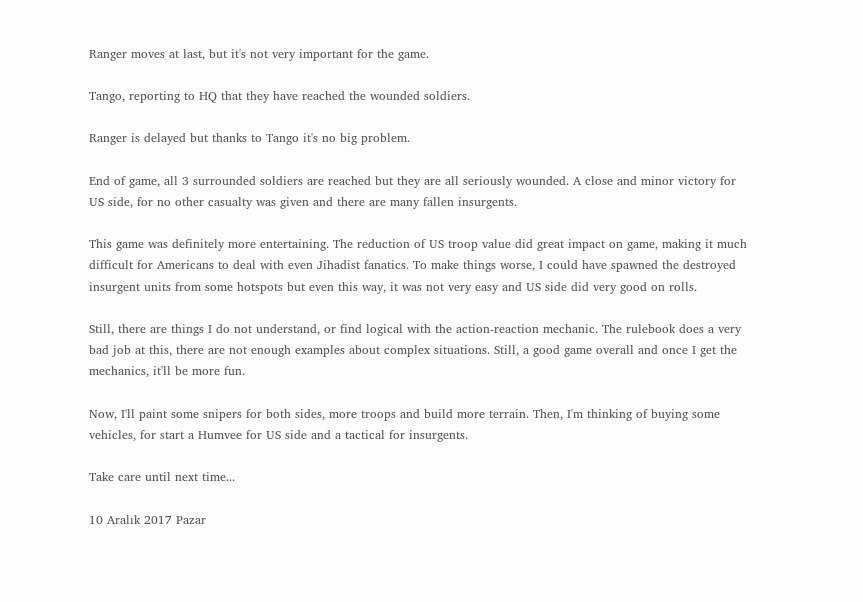Ranger moves at last, but it's not very important for the game.

Tango, reporting to HQ that they have reached the wounded soldiers.

Ranger is delayed but thanks to Tango it's no big problem.

End of game, all 3 surrounded soldiers are reached but they are all seriously wounded. A close and minor victory for US side, for no other casualty was given and there are many fallen insurgents.

This game was definitely more entertaining. The reduction of US troop value did great impact on game, making it much difficult for Americans to deal with even Jihadist fanatics. To make things worse, I could have spawned the destroyed insurgent units from some hotspots but even this way, it was not very easy and US side did very good on rolls.

Still, there are things I do not understand, or find logical with the action-reaction mechanic. The rulebook does a very bad job at this, there are not enough examples about complex situations. Still, a good game overall and once I get the mechanics, it'll be more fun.

Now, I'll paint some snipers for both sides, more troops and build more terrain. Then, I'm thinking of buying some vehicles, for start a Humvee for US side and a tactical for insurgents.

Take care until next time...

10 Aralık 2017 Pazar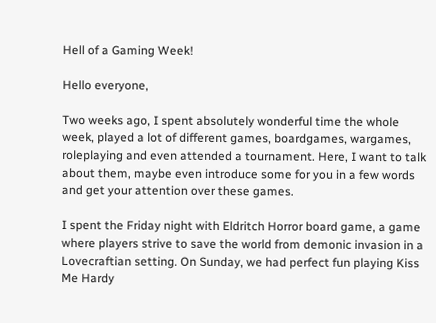Hell of a Gaming Week!

Hello everyone,

Two weeks ago, I spent absolutely wonderful time the whole week, played a lot of different games, boardgames, wargames, roleplaying and even attended a tournament. Here, I want to talk about them, maybe even introduce some for you in a few words and get your attention over these games.

I spent the Friday night with Eldritch Horror board game, a game where players strive to save the world from demonic invasion in a Lovecraftian setting. On Sunday, we had perfect fun playing Kiss Me Hardy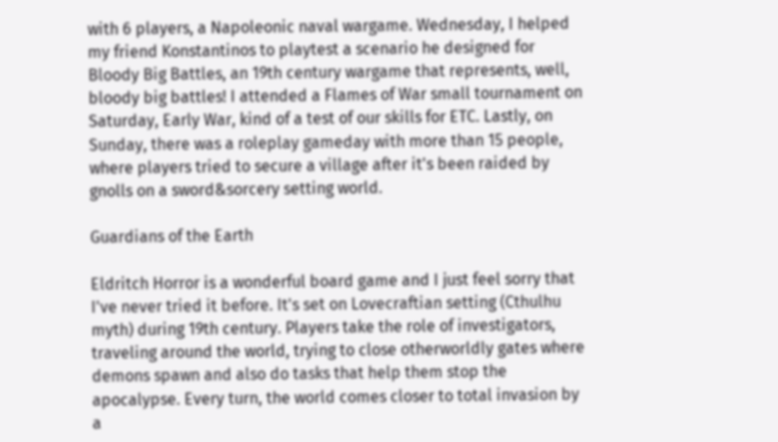with 6 players, a Napoleonic naval wargame. Wednesday, I helped my friend Konstantinos to playtest a scenario he designed for Bloody Big Battles, an 19th century wargame that represents, well, bloody big battles! I attended a Flames of War small tournament on Saturday, Early War, kind of a test of our skills for ETC. Lastly, on Sunday, there was a roleplay gameday with more than 15 people, where players tried to secure a village after it's been raided by gnolls on a sword&sorcery setting world.

Guardians of the Earth

Eldritch Horror is a wonderful board game and I just feel sorry that I've never tried it before. It's set on Lovecraftian setting (Cthulhu myth) during 19th century. Players take the role of investigators, traveling around the world, trying to close otherworldly gates where demons spawn and also do tasks that help them stop the apocalypse. Every turn, the world comes closer to total invasion by a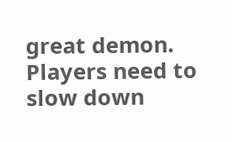great demon. Players need to slow down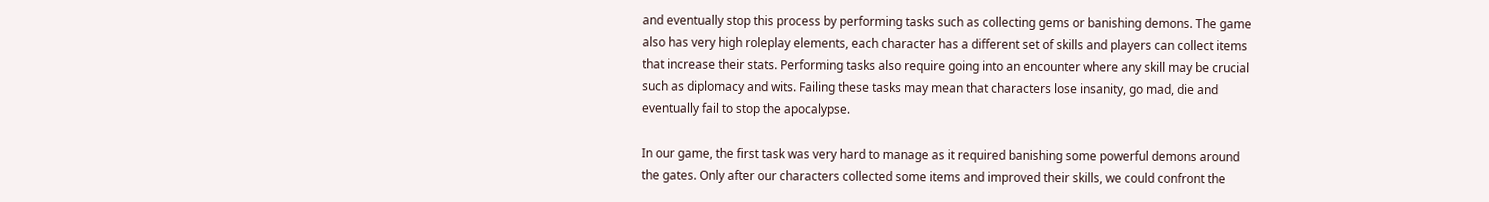and eventually stop this process by performing tasks such as collecting gems or banishing demons. The game also has very high roleplay elements, each character has a different set of skills and players can collect items that increase their stats. Performing tasks also require going into an encounter where any skill may be crucial such as diplomacy and wits. Failing these tasks may mean that characters lose insanity, go mad, die and eventually fail to stop the apocalypse.

In our game, the first task was very hard to manage as it required banishing some powerful demons around the gates. Only after our characters collected some items and improved their skills, we could confront the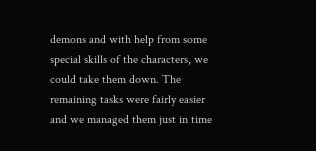demons and with help from some special skills of the characters, we could take them down. The remaining tasks were fairly easier and we managed them just in time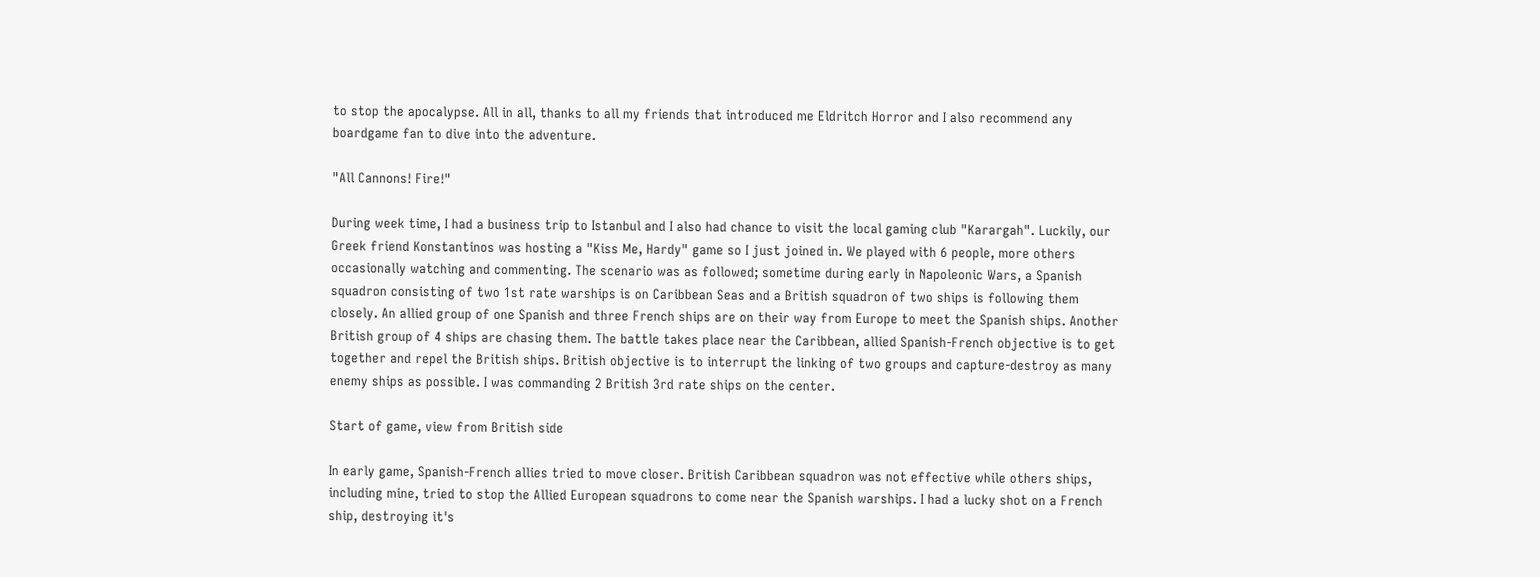to stop the apocalypse. All in all, thanks to all my friends that introduced me Eldritch Horror and I also recommend any boardgame fan to dive into the adventure.

"All Cannons! Fire!"

During week time, I had a business trip to Istanbul and I also had chance to visit the local gaming club "Karargah". Luckily, our Greek friend Konstantinos was hosting a "Kiss Me, Hardy" game so I just joined in. We played with 6 people, more others occasionally watching and commenting. The scenario was as followed; sometime during early in Napoleonic Wars, a Spanish squadron consisting of two 1st rate warships is on Caribbean Seas and a British squadron of two ships is following them closely. An allied group of one Spanish and three French ships are on their way from Europe to meet the Spanish ships. Another British group of 4 ships are chasing them. The battle takes place near the Caribbean, allied Spanish-French objective is to get together and repel the British ships. British objective is to interrupt the linking of two groups and capture-destroy as many enemy ships as possible. I was commanding 2 British 3rd rate ships on the center.

Start of game, view from British side

In early game, Spanish-French allies tried to move closer. British Caribbean squadron was not effective while others ships, including mine, tried to stop the Allied European squadrons to come near the Spanish warships. I had a lucky shot on a French ship, destroying it's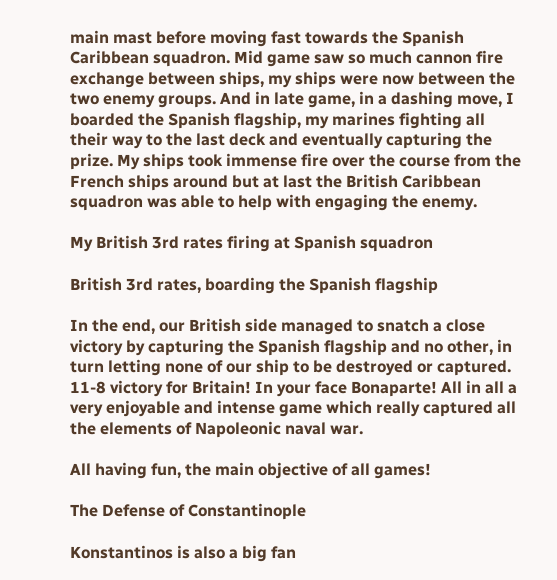main mast before moving fast towards the Spanish Caribbean squadron. Mid game saw so much cannon fire exchange between ships, my ships were now between the two enemy groups. And in late game, in a dashing move, I boarded the Spanish flagship, my marines fighting all their way to the last deck and eventually capturing the prize. My ships took immense fire over the course from the French ships around but at last the British Caribbean squadron was able to help with engaging the enemy.

My British 3rd rates firing at Spanish squadron

British 3rd rates, boarding the Spanish flagship

In the end, our British side managed to snatch a close victory by capturing the Spanish flagship and no other, in turn letting none of our ship to be destroyed or captured. 11-8 victory for Britain! In your face Bonaparte! All in all a very enjoyable and intense game which really captured all the elements of Napoleonic naval war.

All having fun, the main objective of all games!

The Defense of Constantinople

Konstantinos is also a big fan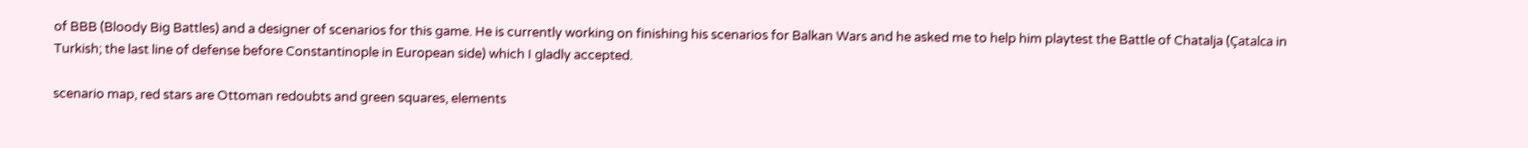of BBB (Bloody Big Battles) and a designer of scenarios for this game. He is currently working on finishing his scenarios for Balkan Wars and he asked me to help him playtest the Battle of Chatalja (Çatalca in Turkish; the last line of defense before Constantinople in European side) which I gladly accepted.

scenario map, red stars are Ottoman redoubts and green squares, elements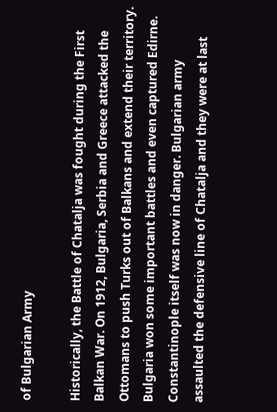of Bulgarian Army

Historically, the Battle of Chatalja was fought during the First Balkan War. On 1912, Bulgaria, Serbia and Greece attacked the Ottomans to push Turks out of Balkans and extend their territory. Bulgaria won some important battles and even captured Edirne. Constantinople itself was now in danger. Bulgarian army assaulted the defensive line of Chatalja and they were at last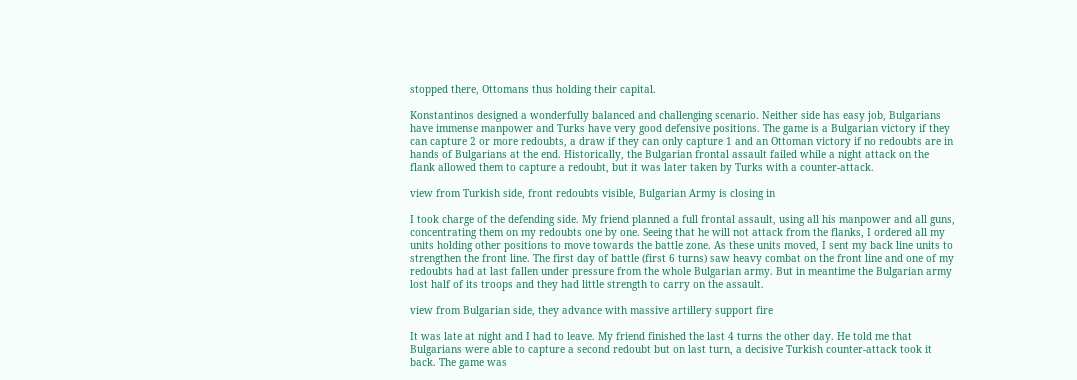stopped there, Ottomans thus holding their capital.

Konstantinos designed a wonderfully balanced and challenging scenario. Neither side has easy job, Bulgarians have immense manpower and Turks have very good defensive positions. The game is a Bulgarian victory if they can capture 2 or more redoubts, a draw if they can only capture 1 and an Ottoman victory if no redoubts are in hands of Bulgarians at the end. Historically, the Bulgarian frontal assault failed while a night attack on the flank allowed them to capture a redoubt, but it was later taken by Turks with a counter-attack.

view from Turkish side, front redoubts visible, Bulgarian Army is closing in

I took charge of the defending side. My friend planned a full frontal assault, using all his manpower and all guns, concentrating them on my redoubts one by one. Seeing that he will not attack from the flanks, I ordered all my units holding other positions to move towards the battle zone. As these units moved, I sent my back line units to strengthen the front line. The first day of battle (first 6 turns) saw heavy combat on the front line and one of my redoubts had at last fallen under pressure from the whole Bulgarian army. But in meantime the Bulgarian army lost half of its troops and they had little strength to carry on the assault.

view from Bulgarian side, they advance with massive artillery support fire

It was late at night and I had to leave. My friend finished the last 4 turns the other day. He told me that Bulgarians were able to capture a second redoubt but on last turn, a decisive Turkish counter-attack took it back. The game was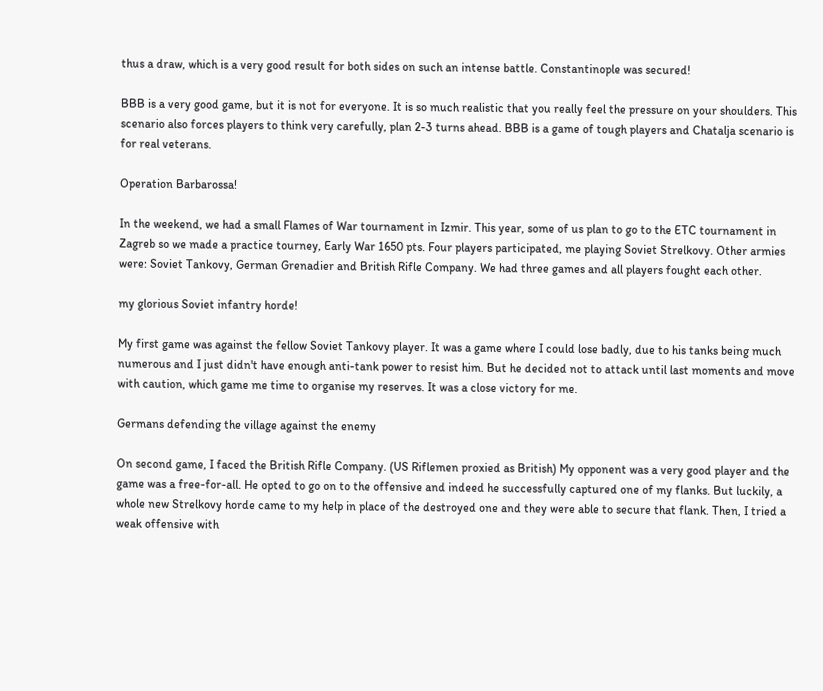thus a draw, which is a very good result for both sides on such an intense battle. Constantinople was secured!

BBB is a very good game, but it is not for everyone. It is so much realistic that you really feel the pressure on your shoulders. This scenario also forces players to think very carefully, plan 2-3 turns ahead. BBB is a game of tough players and Chatalja scenario is for real veterans.

Operation Barbarossa!

In the weekend, we had a small Flames of War tournament in Izmir. This year, some of us plan to go to the ETC tournament in Zagreb so we made a practice tourney, Early War 1650 pts. Four players participated, me playing Soviet Strelkovy. Other armies were: Soviet Tankovy, German Grenadier and British Rifle Company. We had three games and all players fought each other.

my glorious Soviet infantry horde!

My first game was against the fellow Soviet Tankovy player. It was a game where I could lose badly, due to his tanks being much numerous and I just didn't have enough anti-tank power to resist him. But he decided not to attack until last moments and move with caution, which game me time to organise my reserves. It was a close victory for me.

Germans defending the village against the enemy

On second game, I faced the British Rifle Company. (US Riflemen proxied as British) My opponent was a very good player and the game was a free-for-all. He opted to go on to the offensive and indeed he successfully captured one of my flanks. But luckily, a whole new Strelkovy horde came to my help in place of the destroyed one and they were able to secure that flank. Then, I tried a weak offensive with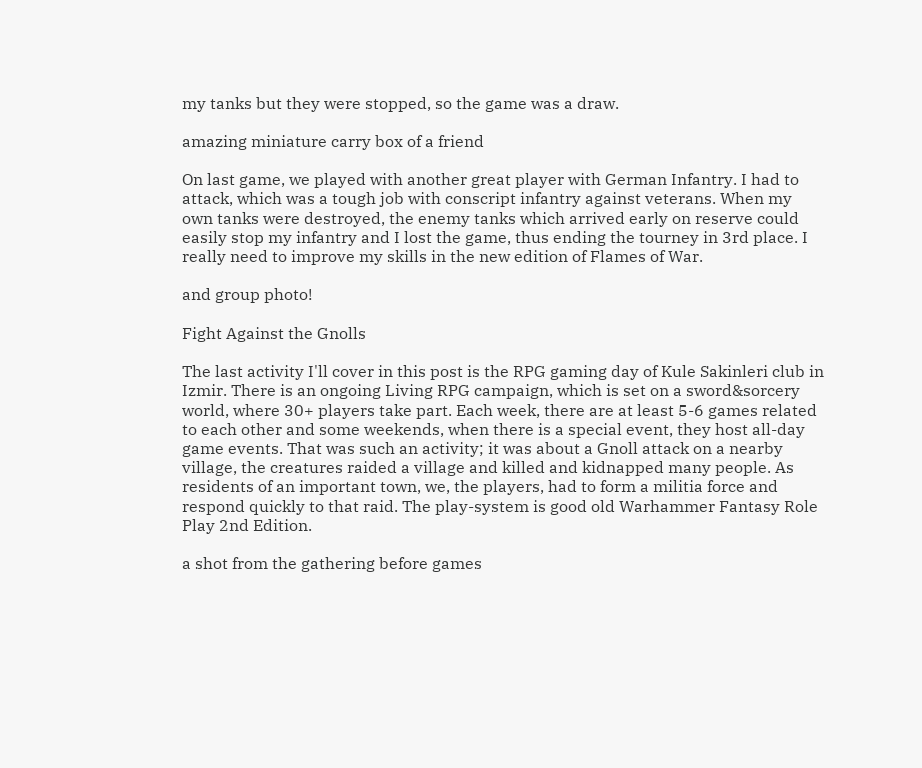my tanks but they were stopped, so the game was a draw.

amazing miniature carry box of a friend

On last game, we played with another great player with German Infantry. I had to attack, which was a tough job with conscript infantry against veterans. When my own tanks were destroyed, the enemy tanks which arrived early on reserve could easily stop my infantry and I lost the game, thus ending the tourney in 3rd place. I really need to improve my skills in the new edition of Flames of War.

and group photo!

Fight Against the Gnolls

The last activity I'll cover in this post is the RPG gaming day of Kule Sakinleri club in Izmir. There is an ongoing Living RPG campaign, which is set on a sword&sorcery world, where 30+ players take part. Each week, there are at least 5-6 games related to each other and some weekends, when there is a special event, they host all-day game events. That was such an activity; it was about a Gnoll attack on a nearby village, the creatures raided a village and killed and kidnapped many people. As residents of an important town, we, the players, had to form a militia force and respond quickly to that raid. The play-system is good old Warhammer Fantasy Role Play 2nd Edition.

a shot from the gathering before games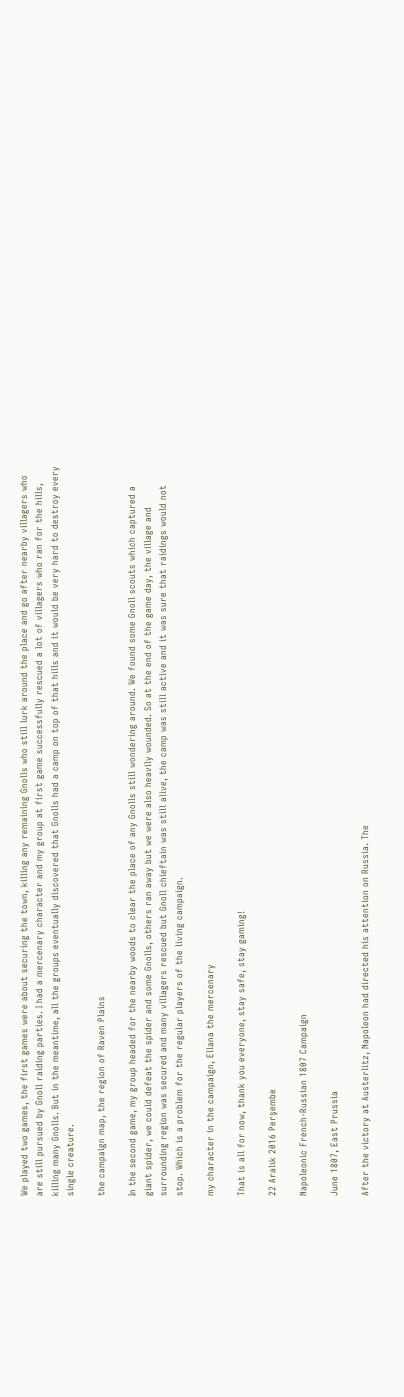We played two games, the first games were about securing the town, killing any remaining Gnolls who still lurk around the place and go after nearby villagers who are still pursued by Gnoll raiding parties. I had a mercenary character and my group at first game successfully rescued a lot of villagers who ran for the hills, killing many Gnolls. But in the meantime, all the groups eventually discovered that Gnolls had a camp on top of that hills and it would be very hard to destroy every single creature.

the campaign map, the region of Raven Plains

In the second game, my group headed for the nearby woods to clear the place of any Gnolls still wondering around. We found some Gnoll scouts which captured a giant spider, we could defeat the spider and some Gnolls, others ran away but we were also heavily wounded. So at the end of the game day, the village and surrounding region was secured and many villagers rescued but Gnoll chieftain was still alive, the camp was still active and it was sure that raidings would not stop. Which is a problem for the regular players of the living campaign.

my character in the campaign, Ellana the mercenary

That is all for now, thank you everyone, stay safe, stay gaming!

22 Aralık 2016 Perşembe

Napoleonic French-Russian 1807 Campaign

June 1807, East Prussia

After the victory at Austerlitz, Napoleon had directed his attention on Russia. The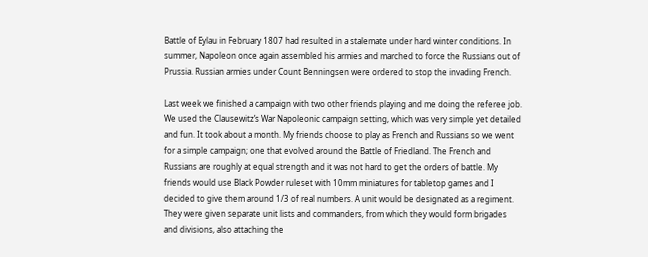Battle of Eylau in February 1807 had resulted in a stalemate under hard winter conditions. In summer, Napoleon once again assembled his armies and marched to force the Russians out of Prussia. Russian armies under Count Benningsen were ordered to stop the invading French.

Last week we finished a campaign with two other friends playing and me doing the referee job. We used the Clausewitz’s War Napoleonic campaign setting, which was very simple yet detailed and fun. It took about a month. My friends choose to play as French and Russians so we went for a simple campaign; one that evolved around the Battle of Friedland. The French and Russians are roughly at equal strength and it was not hard to get the orders of battle. My friends would use Black Powder ruleset with 10mm miniatures for tabletop games and I decided to give them around 1/3 of real numbers. A unit would be designated as a regiment. They were given separate unit lists and commanders, from which they would form brigades and divisions, also attaching the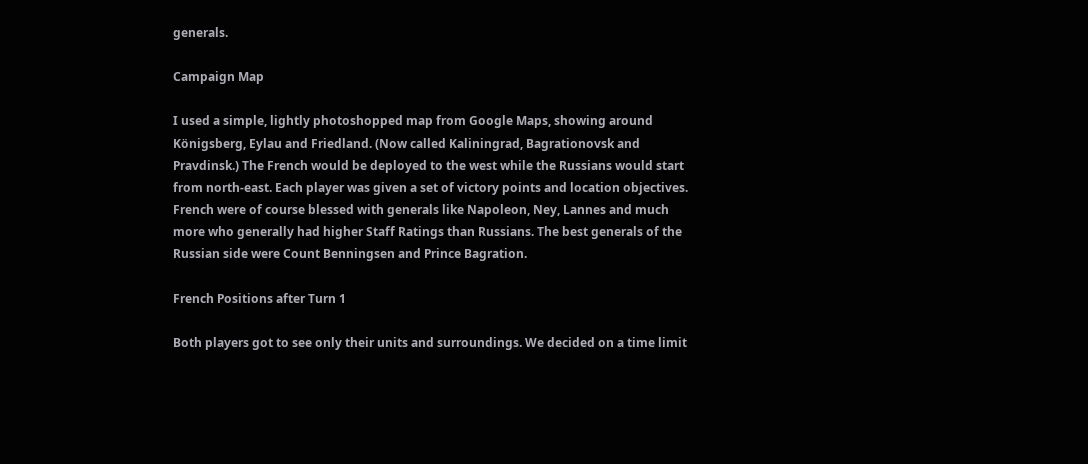generals.

Campaign Map

I used a simple, lightly photoshopped map from Google Maps, showing around Königsberg, Eylau and Friedland. (Now called Kaliningrad, Bagrationovsk and Pravdinsk.) The French would be deployed to the west while the Russians would start from north-east. Each player was given a set of victory points and location objectives. French were of course blessed with generals like Napoleon, Ney, Lannes and much more who generally had higher Staff Ratings than Russians. The best generals of the Russian side were Count Benningsen and Prince Bagration.

French Positions after Turn 1

Both players got to see only their units and surroundings. We decided on a time limit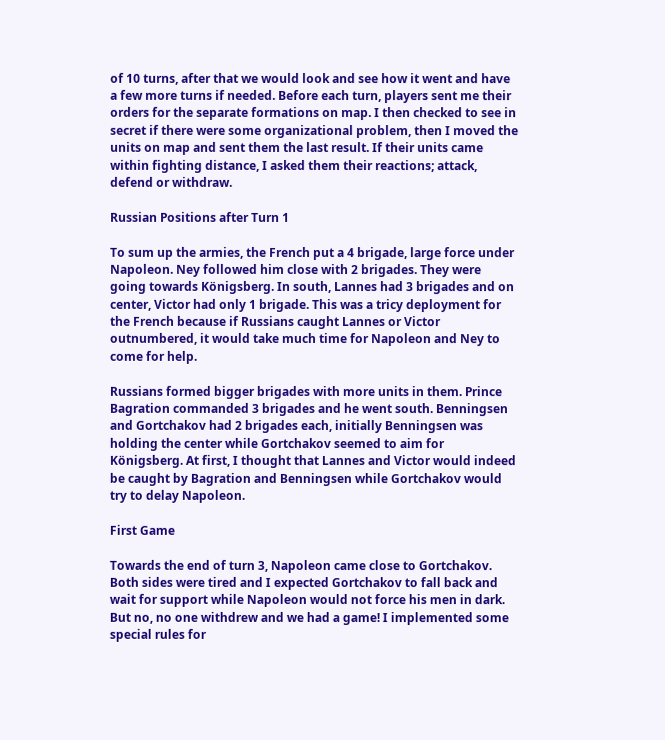of 10 turns, after that we would look and see how it went and have a few more turns if needed. Before each turn, players sent me their orders for the separate formations on map. I then checked to see in secret if there were some organizational problem, then I moved the units on map and sent them the last result. If their units came within fighting distance, I asked them their reactions; attack, defend or withdraw.

Russian Positions after Turn 1

To sum up the armies, the French put a 4 brigade, large force under Napoleon. Ney followed him close with 2 brigades. They were going towards Königsberg. In south, Lannes had 3 brigades and on center, Victor had only 1 brigade. This was a tricy deployment for the French because if Russians caught Lannes or Victor outnumbered, it would take much time for Napoleon and Ney to come for help.

Russians formed bigger brigades with more units in them. Prince Bagration commanded 3 brigades and he went south. Benningsen and Gortchakov had 2 brigades each, initially Benningsen was holding the center while Gortchakov seemed to aim for Königsberg. At first, I thought that Lannes and Victor would indeed be caught by Bagration and Benningsen while Gortchakov would try to delay Napoleon.

First Game

Towards the end of turn 3, Napoleon came close to Gortchakov. Both sides were tired and I expected Gortchakov to fall back and wait for support while Napoleon would not force his men in dark. But no, no one withdrew and we had a game! I implemented some special rules for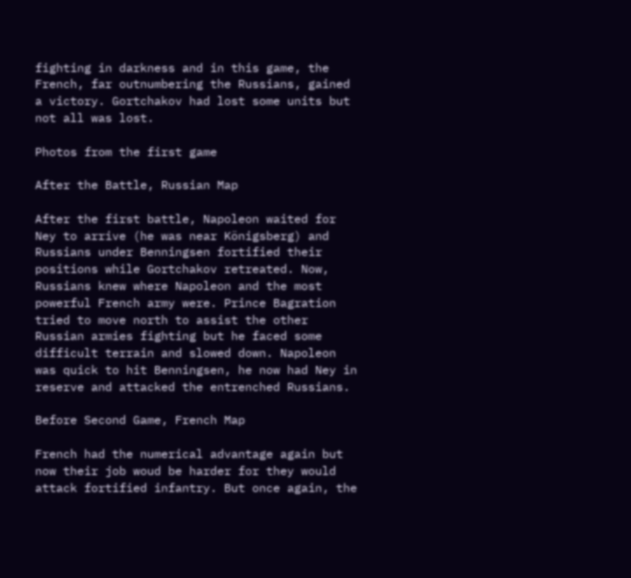fighting in darkness and in this game, the French, far outnumbering the Russians, gained a victory. Gortchakov had lost some units but not all was lost.

Photos from the first game

After the Battle, Russian Map

After the first battle, Napoleon waited for Ney to arrive (he was near Königsberg) and Russians under Benningsen fortified their positions while Gortchakov retreated. Now, Russians knew where Napoleon and the most powerful French army were. Prince Bagration tried to move north to assist the other Russian armies fighting but he faced some difficult terrain and slowed down. Napoleon was quick to hit Benningsen, he now had Ney in reserve and attacked the entrenched Russians.

Before Second Game, French Map

French had the numerical advantage again but now their job woud be harder for they would attack fortified infantry. But once again, the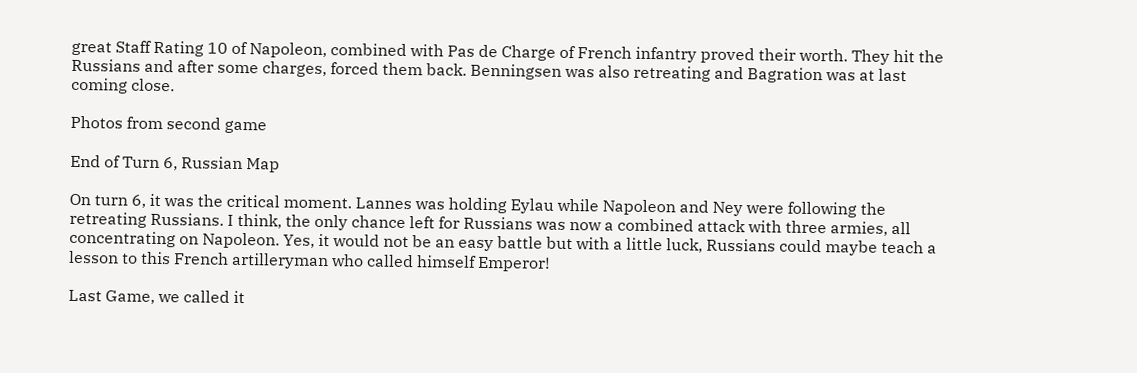great Staff Rating 10 of Napoleon, combined with Pas de Charge of French infantry proved their worth. They hit the Russians and after some charges, forced them back. Benningsen was also retreating and Bagration was at last coming close.

Photos from second game

End of Turn 6, Russian Map

On turn 6, it was the critical moment. Lannes was holding Eylau while Napoleon and Ney were following the retreating Russians. I think, the only chance left for Russians was now a combined attack with three armies, all concentrating on Napoleon. Yes, it would not be an easy battle but with a little luck, Russians could maybe teach a lesson to this French artilleryman who called himself Emperor!

Last Game, we called it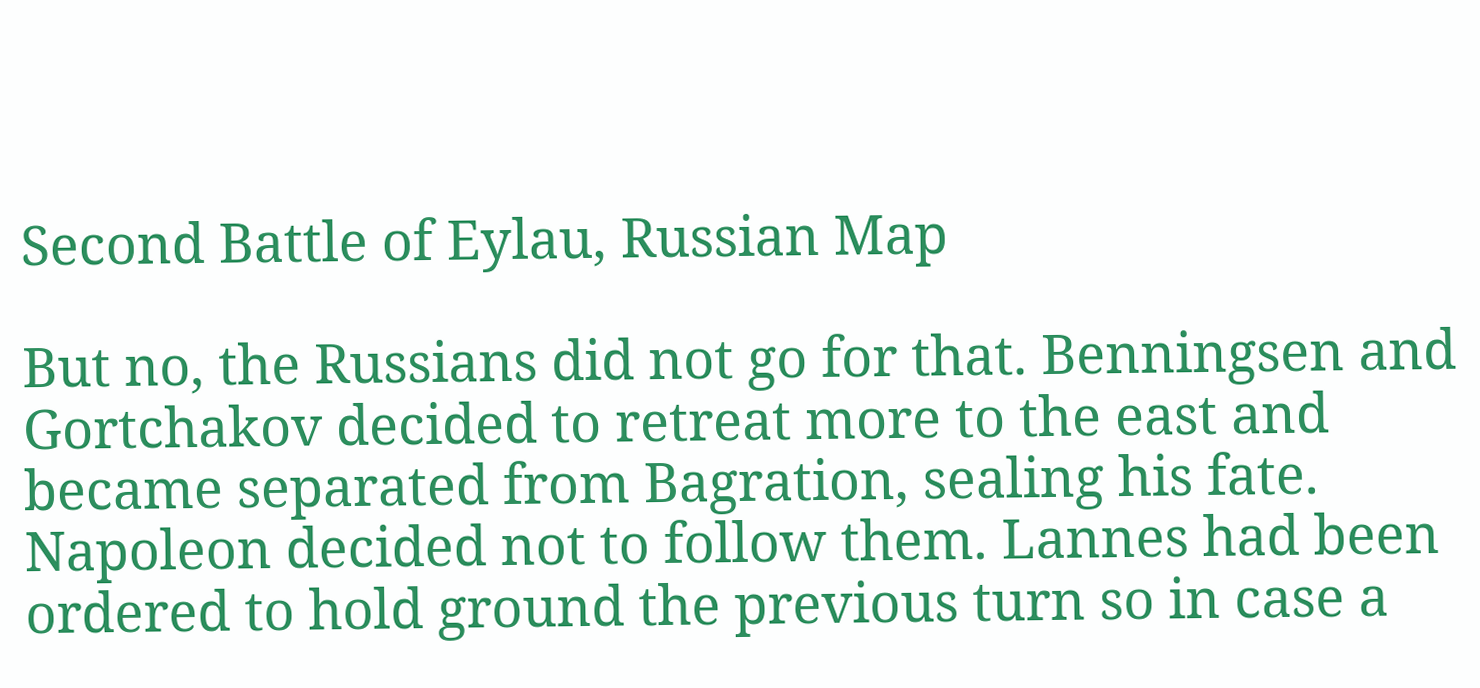Second Battle of Eylau, Russian Map

But no, the Russians did not go for that. Benningsen and Gortchakov decided to retreat more to the east and became separated from Bagration, sealing his fate. Napoleon decided not to follow them. Lannes had been ordered to hold ground the previous turn so in case a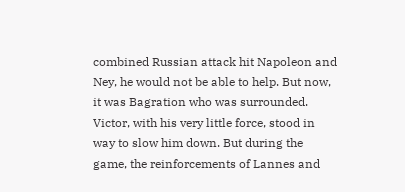combined Russian attack hit Napoleon and Ney, he would not be able to help. But now, it was Bagration who was surrounded. Victor, with his very little force, stood in way to slow him down. But during the game, the reinforcements of Lannes and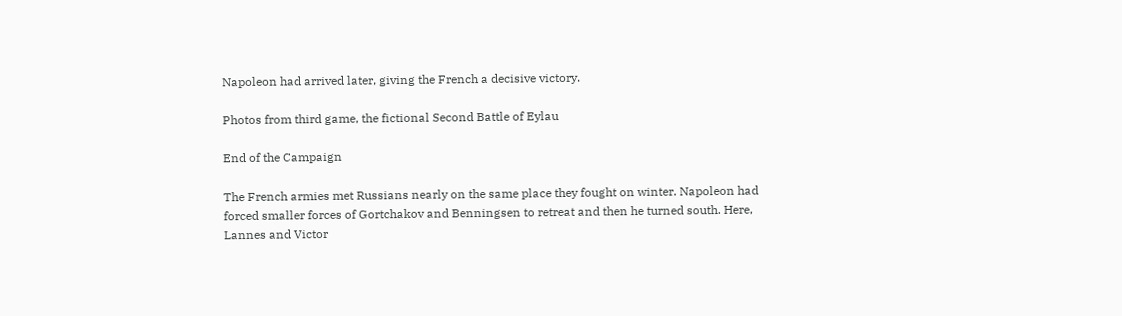Napoleon had arrived later, giving the French a decisive victory.

Photos from third game, the fictional Second Battle of Eylau

End of the Campaign

The French armies met Russians nearly on the same place they fought on winter. Napoleon had forced smaller forces of Gortchakov and Benningsen to retreat and then he turned south. Here, Lannes and Victor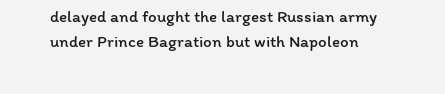delayed and fought the largest Russian army under Prince Bagration but with Napoleon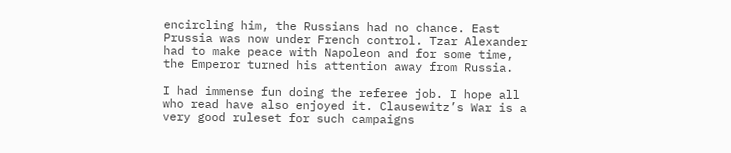encircling him, the Russians had no chance. East Prussia was now under French control. Tzar Alexander had to make peace with Napoleon and for some time, the Emperor turned his attention away from Russia.

I had immense fun doing the referee job. I hope all who read have also enjoyed it. Clausewitz’s War is a very good ruleset for such campaigns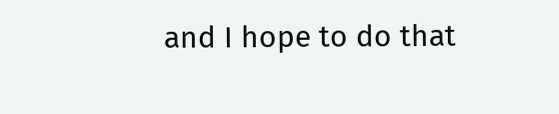and I hope to do that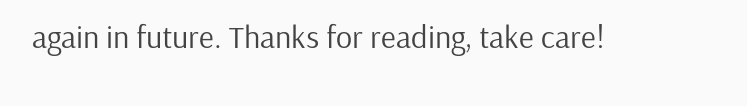again in future. Thanks for reading, take care!